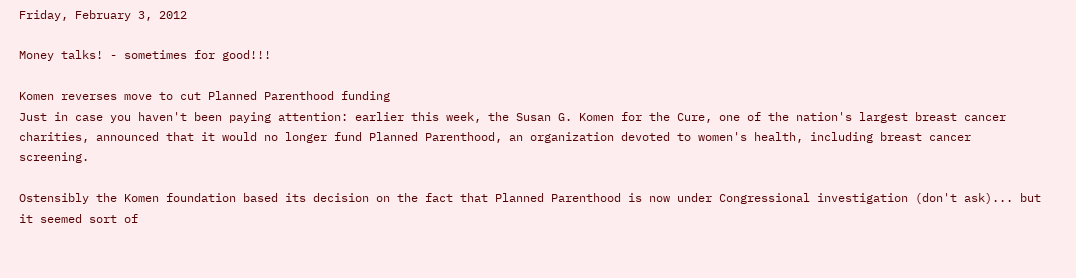Friday, February 3, 2012

Money talks! - sometimes for good!!!

Komen reverses move to cut Planned Parenthood funding
Just in case you haven't been paying attention: earlier this week, the Susan G. Komen for the Cure, one of the nation's largest breast cancer charities, announced that it would no longer fund Planned Parenthood, an organization devoted to women's health, including breast cancer screening.

Ostensibly the Komen foundation based its decision on the fact that Planned Parenthood is now under Congressional investigation (don't ask)... but it seemed sort of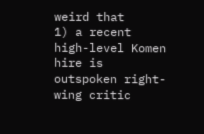weird that
1) a recent high-level Komen hire is outspoken right-wing critic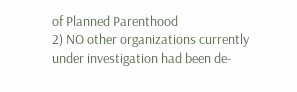of Planned Parenthood
2) NO other organizations currently under investigation had been de-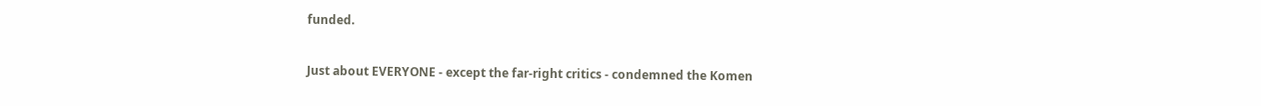funded.

Just about EVERYONE - except the far-right critics - condemned the Komen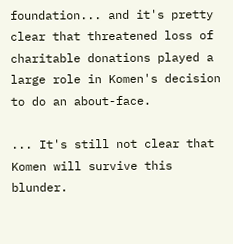foundation... and it's pretty clear that threatened loss of charitable donations played a large role in Komen's decision to do an about-face.

... It's still not clear that Komen will survive this blunder.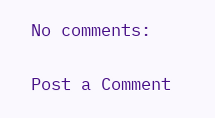No comments:

Post a Comment